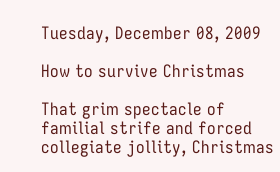Tuesday, December 08, 2009

How to survive Christmas

That grim spectacle of familial strife and forced collegiate jollity, Christmas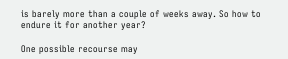is barely more than a couple of weeks away. So how to endure it for another year?

One possible recourse may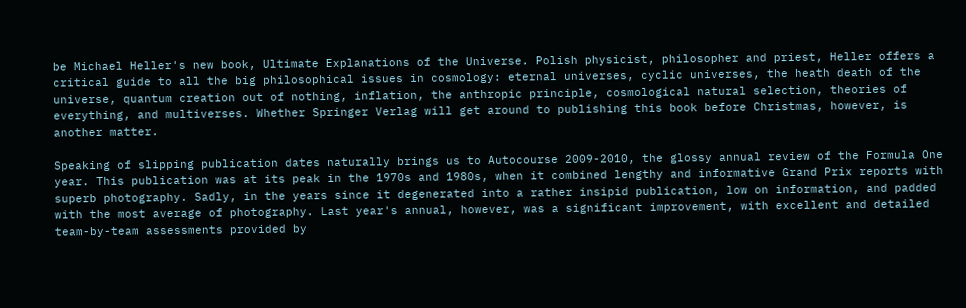be Michael Heller's new book, Ultimate Explanations of the Universe. Polish physicist, philosopher and priest, Heller offers a critical guide to all the big philosophical issues in cosmology: eternal universes, cyclic universes, the heath death of the universe, quantum creation out of nothing, inflation, the anthropic principle, cosmological natural selection, theories of everything, and multiverses. Whether Springer Verlag will get around to publishing this book before Christmas, however, is another matter.

Speaking of slipping publication dates naturally brings us to Autocourse 2009-2010, the glossy annual review of the Formula One year. This publication was at its peak in the 1970s and 1980s, when it combined lengthy and informative Grand Prix reports with superb photography. Sadly, in the years since it degenerated into a rather insipid publication, low on information, and padded with the most average of photography. Last year's annual, however, was a significant improvement, with excellent and detailed team-by-team assessments provided by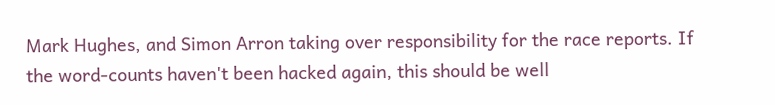Mark Hughes, and Simon Arron taking over responsibility for the race reports. If the word-counts haven't been hacked again, this should be well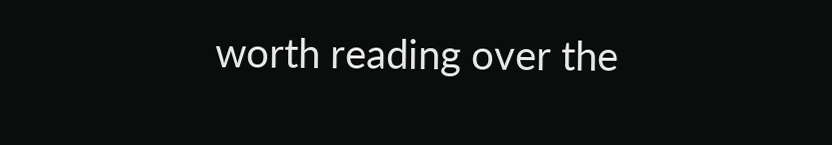worth reading over the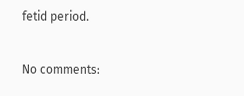fetid period.

No comments: